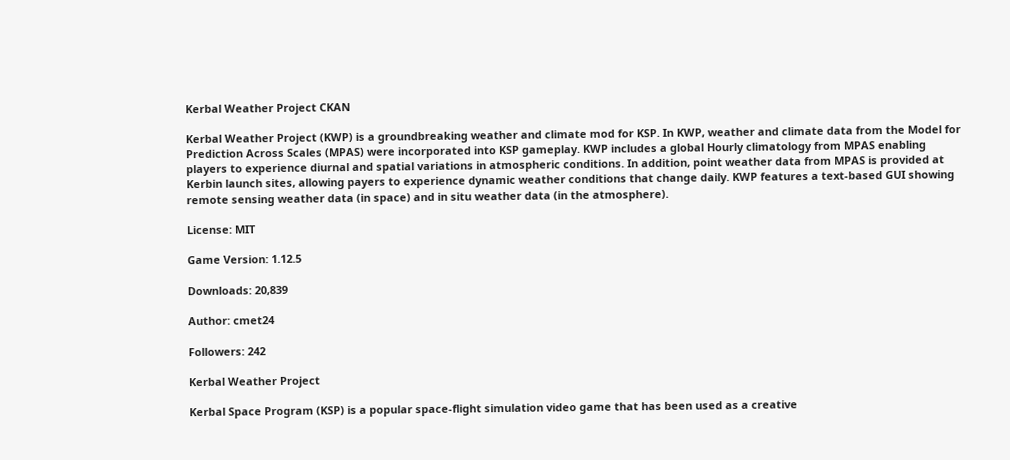Kerbal Weather Project CKAN

Kerbal Weather Project (KWP) is a groundbreaking weather and climate mod for KSP. In KWP, weather and climate data from the Model for Prediction Across Scales (MPAS) were incorporated into KSP gameplay. KWP includes a global Hourly climatology from MPAS enabling players to experience diurnal and spatial variations in atmospheric conditions. In addition, point weather data from MPAS is provided at Kerbin launch sites, allowing payers to experience dynamic weather conditions that change daily. KWP features a text-based GUI showing remote sensing weather data (in space) and in situ weather data (in the atmosphere).

License: MIT

Game Version: 1.12.5

Downloads: 20,839

Author: cmet24

Followers: 242

Kerbal Weather Project

Kerbal Space Program (KSP) is a popular space-flight simulation video game that has been used as a creative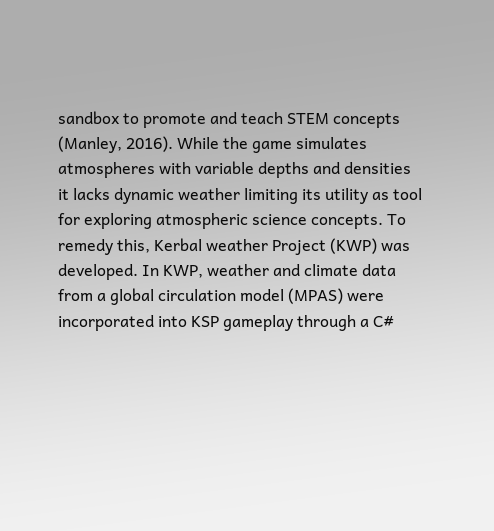sandbox to promote and teach STEM concepts (Manley, 2016). While the game simulates atmospheres with variable depths and densities it lacks dynamic weather limiting its utility as tool for exploring atmospheric science concepts. To remedy this, Kerbal weather Project (KWP) was developed. In KWP, weather and climate data from a global circulation model (MPAS) were incorporated into KSP gameplay through a C#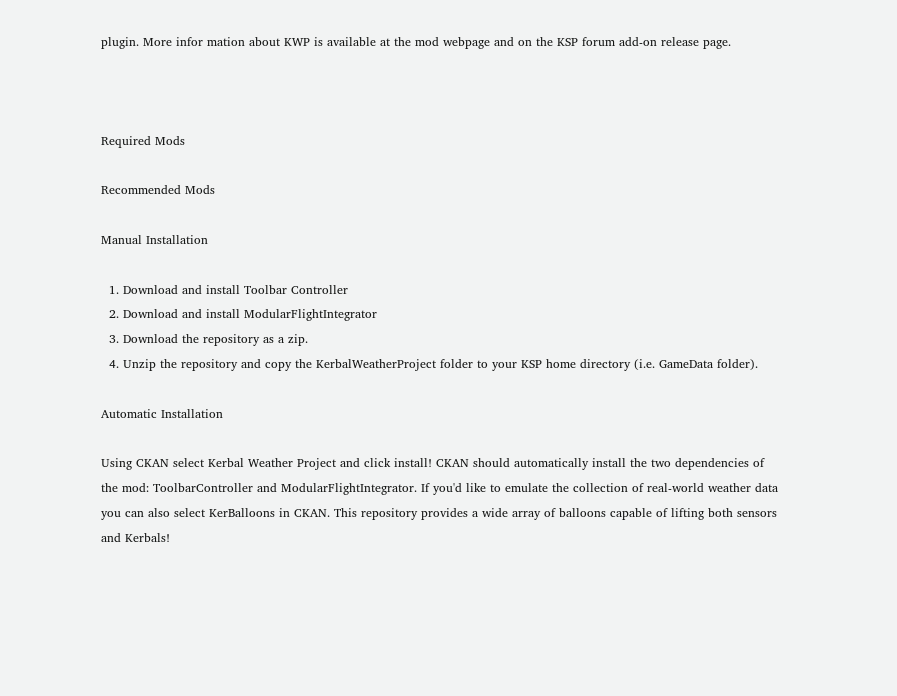plugin. More infor mation about KWP is available at the mod webpage and on the KSP forum add-on release page.



Required Mods

Recommended Mods

Manual Installation

  1. Download and install Toolbar Controller
  2. Download and install ModularFlightIntegrator
  3. Download the repository as a zip.
  4. Unzip the repository and copy the KerbalWeatherProject folder to your KSP home directory (i.e. GameData folder).

Automatic Installation

Using CKAN select Kerbal Weather Project and click install! CKAN should automatically install the two dependencies of the mod: ToolbarController and ModularFlightIntegrator. If you'd like to emulate the collection of real-world weather data you can also select KerBalloons in CKAN. This repository provides a wide array of balloons capable of lifting both sensors and Kerbals!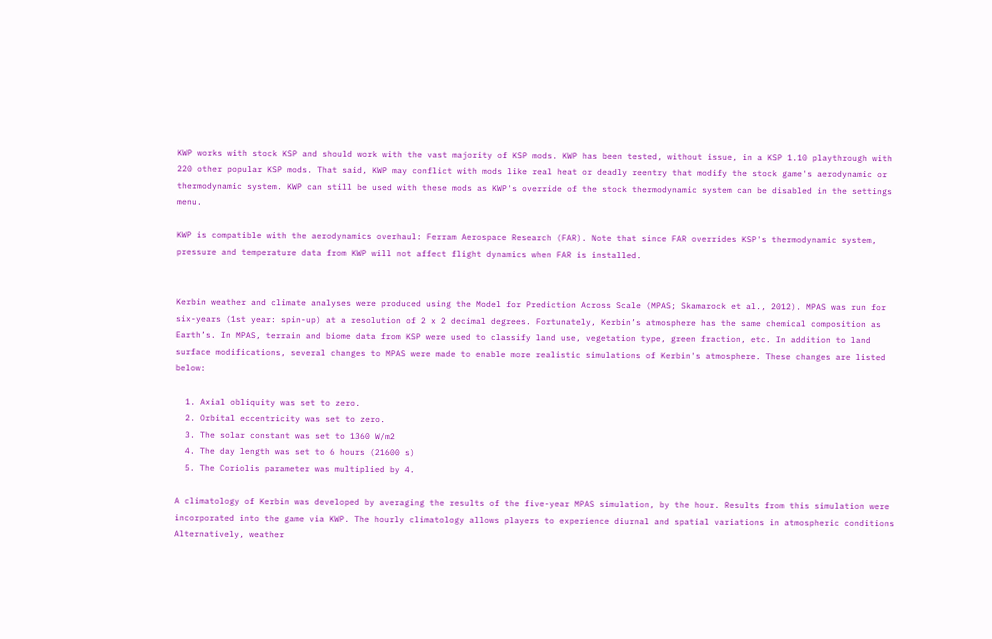KWP works with stock KSP and should work with the vast majority of KSP mods. KWP has been tested, without issue, in a KSP 1.10 playthrough with 220 other popular KSP mods. That said, KWP may conflict with mods like real heat or deadly reentry that modify the stock game's aerodynamic or thermodynamic system. KWP can still be used with these mods as KWP's override of the stock thermodynamic system can be disabled in the settings menu.

KWP is compatible with the aerodynamics overhaul: Ferram Aerospace Research (FAR). Note that since FAR overrides KSP's thermodynamic system, pressure and temperature data from KWP will not affect flight dynamics when FAR is installed.


Kerbin weather and climate analyses were produced using the Model for Prediction Across Scale (MPAS; Skamarock et al., 2012). MPAS was run for six-years (1st year: spin-up) at a resolution of 2 x 2 decimal degrees. Fortunately, Kerbin’s atmosphere has the same chemical composition as Earth’s. In MPAS, terrain and biome data from KSP were used to classify land use, vegetation type, green fraction, etc. In addition to land surface modifications, several changes to MPAS were made to enable more realistic simulations of Kerbin's atmosphere. These changes are listed below:

  1. Axial obliquity was set to zero.
  2. Orbital eccentricity was set to zero.
  3. The solar constant was set to 1360 W/m2
  4. The day length was set to 6 hours (21600 s)
  5. The Coriolis parameter was multiplied by 4.

A climatology of Kerbin was developed by averaging the results of the five-year MPAS simulation, by the hour. Results from this simulation were incorporated into the game via KWP. The hourly climatology allows players to experience diurnal and spatial variations in atmospheric conditions Alternatively, weather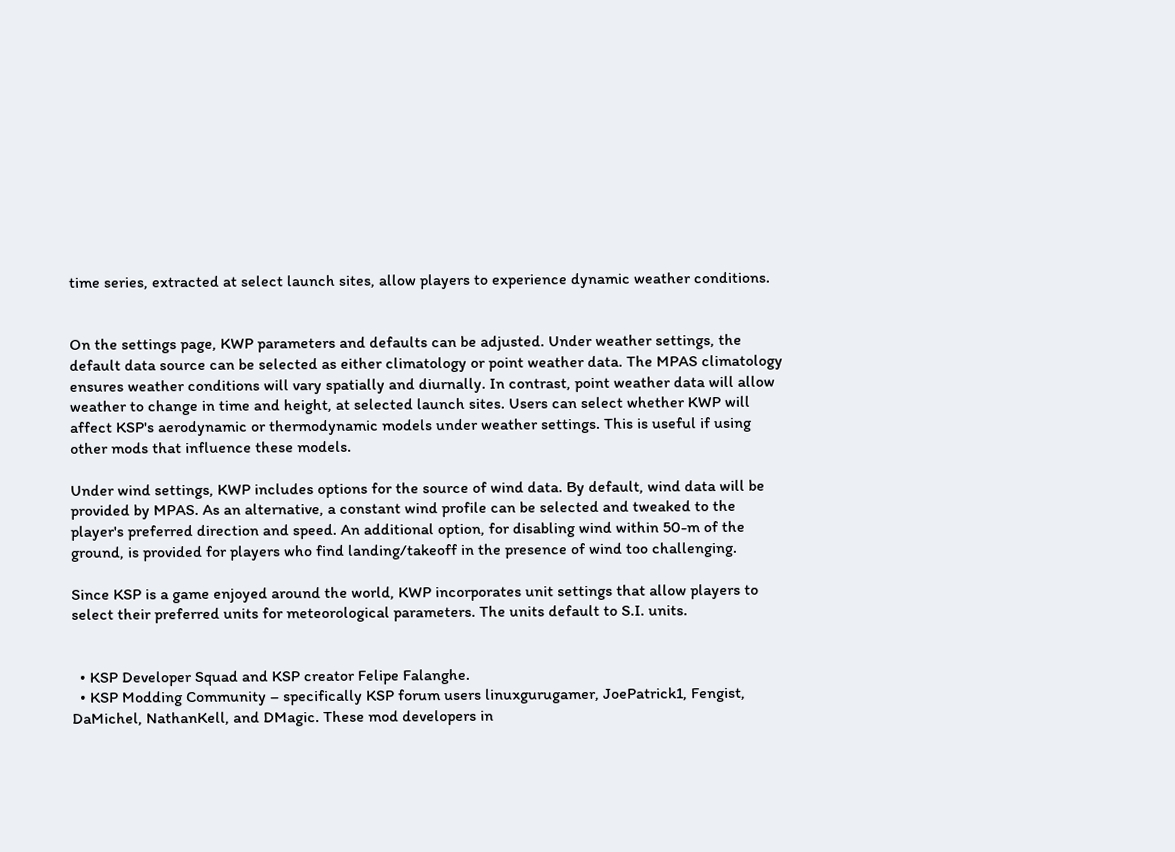time series, extracted at select launch sites, allow players to experience dynamic weather conditions.


On the settings page, KWP parameters and defaults can be adjusted. Under weather settings, the default data source can be selected as either climatology or point weather data. The MPAS climatology ensures weather conditions will vary spatially and diurnally. In contrast, point weather data will allow weather to change in time and height, at selected launch sites. Users can select whether KWP will affect KSP's aerodynamic or thermodynamic models under weather settings. This is useful if using other mods that influence these models.

Under wind settings, KWP includes options for the source of wind data. By default, wind data will be provided by MPAS. As an alternative, a constant wind profile can be selected and tweaked to the player's preferred direction and speed. An additional option, for disabling wind within 50-m of the ground, is provided for players who find landing/takeoff in the presence of wind too challenging.

Since KSP is a game enjoyed around the world, KWP incorporates unit settings that allow players to select their preferred units for meteorological parameters. The units default to S.I. units.


  • KSP Developer Squad and KSP creator Felipe Falanghe.
  • KSP Modding Community – specifically KSP forum users linuxgurugamer, JoePatrick1, Fengist, DaMichel, NathanKell, and DMagic. These mod developers in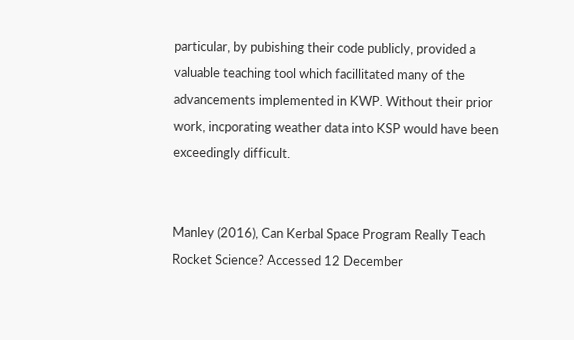particular, by pubishing their code publicly, provided a valuable teaching tool which facillitated many of the advancements implemented in KWP. Without their prior work, incporating weather data into KSP would have been exceedingly difficult.


Manley (2016), Can Kerbal Space Program Really Teach Rocket Science? Accessed 12 December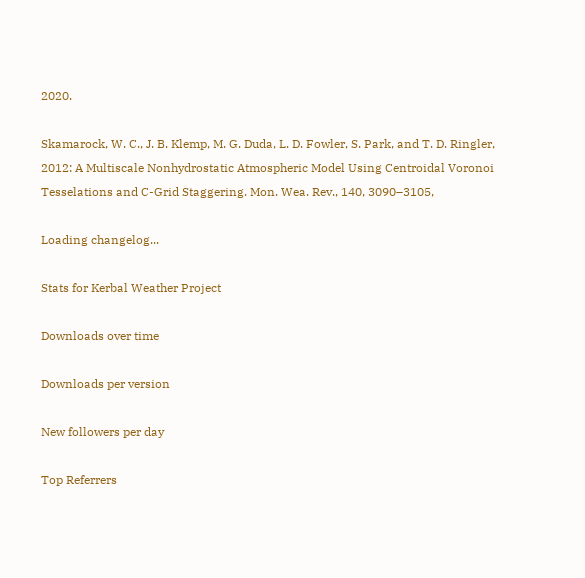2020.

Skamarock, W. C., J. B. Klemp, M. G. Duda, L. D. Fowler, S. Park, and T. D. Ringler, 2012: A Multiscale Nonhydrostatic Atmospheric Model Using Centroidal Voronoi Tesselations and C-Grid Staggering. Mon. Wea. Rev., 140, 3090–3105,

Loading changelog...

Stats for Kerbal Weather Project

Downloads over time

Downloads per version

New followers per day

Top Referrers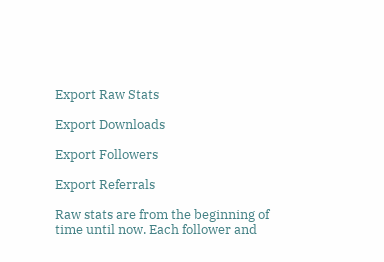Export Raw Stats

Export Downloads

Export Followers

Export Referrals

Raw stats are from the beginning of time until now. Each follower and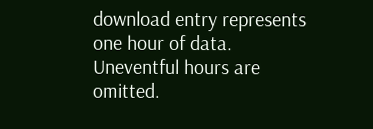download entry represents one hour of data. Uneventful hours are omitted.